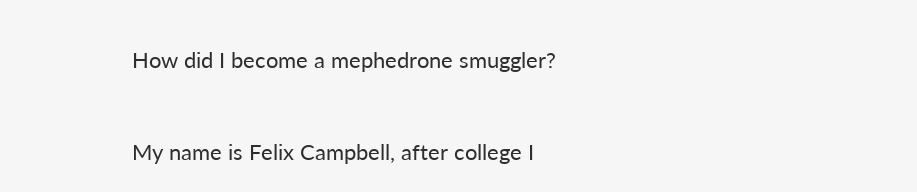How did I become a mephedrone smuggler?


My name is Felix Campbell, after college I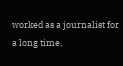worked as a journalist for a long time,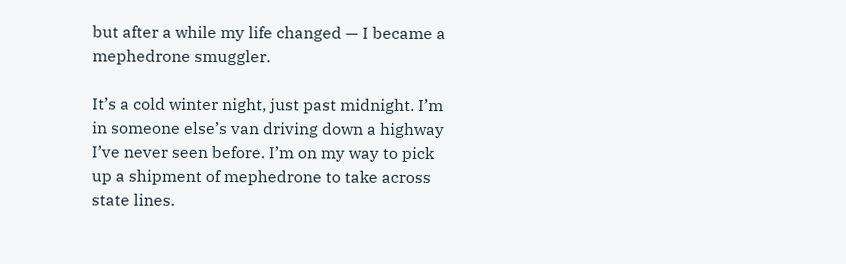but after a while my life changed — I became a mephedrone smuggler.

It’s a cold winter night, just past midnight. I’m in someone else’s van driving down a highway I’ve never seen before. I’m on my way to pick up a shipment of mephedrone to take across state lines.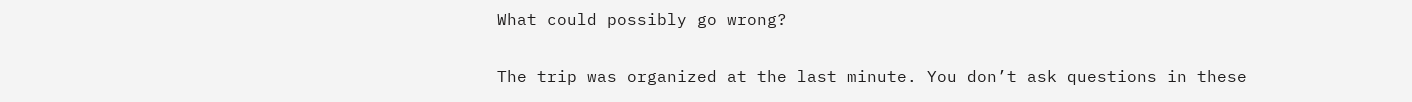What could possibly go wrong?

The trip was organized at the last minute. You don’t ask questions in these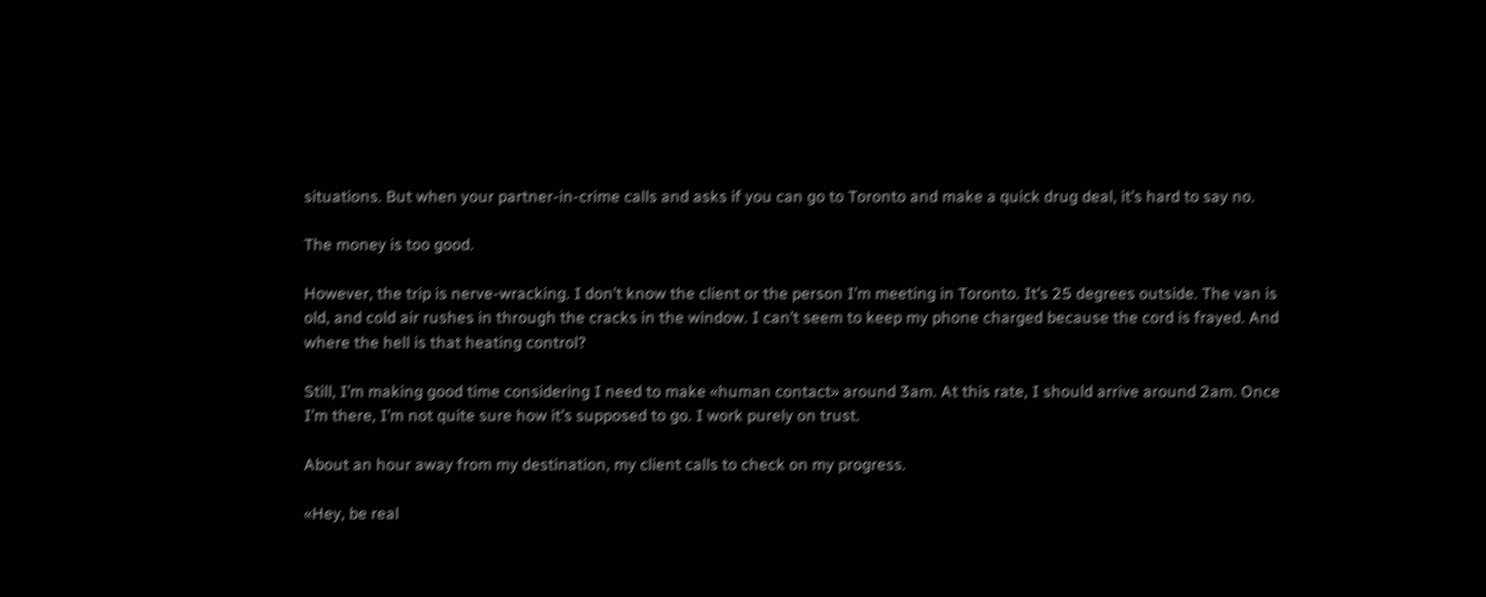situations. But when your partner-in-crime calls and asks if you can go to Toronto and make a quick drug deal, it’s hard to say no.

The money is too good.

However, the trip is nerve-wracking. I don’t know the client or the person I’m meeting in Toronto. It’s 25 degrees outside. The van is old, and cold air rushes in through the cracks in the window. I can’t seem to keep my phone charged because the cord is frayed. And where the hell is that heating control?

Still, I’m making good time considering I need to make «human contact» around 3am. At this rate, I should arrive around 2am. Once I’m there, I’m not quite sure how it’s supposed to go. I work purely on trust.

About an hour away from my destination, my client calls to check on my progress.

«Hey, be real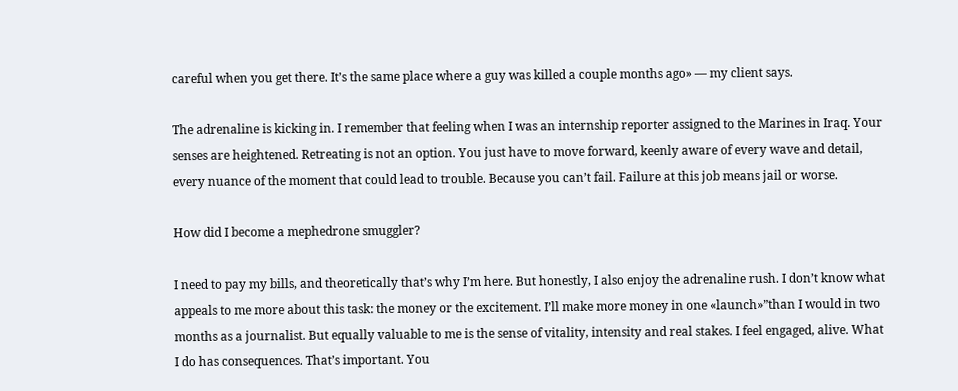careful when you get there. It’s the same place where a guy was killed a couple months ago» — my client says.

The adrenaline is kicking in. I remember that feeling when I was an internship reporter assigned to the Marines in Iraq. Your senses are heightened. Retreating is not an option. You just have to move forward, keenly aware of every wave and detail, every nuance of the moment that could lead to trouble. Because you can’t fail. Failure at this job means jail or worse.

How did I become a mephedrone smuggler?

I need to pay my bills, and theoretically that’s why I’m here. But honestly, I also enjoy the adrenaline rush. I don’t know what appeals to me more about this task: the money or the excitement. I’ll make more money in one «launch»”than I would in two months as a journalist. But equally valuable to me is the sense of vitality, intensity and real stakes. I feel engaged, alive. What I do has consequences. That’s important. You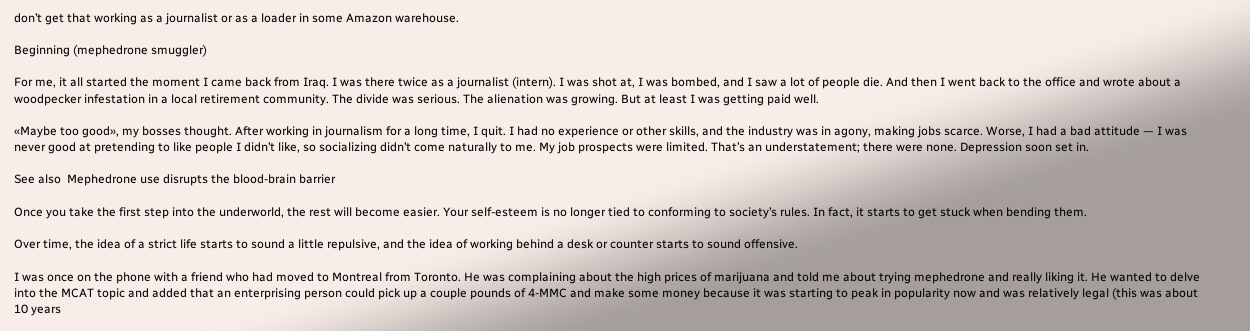don’t get that working as a journalist or as a loader in some Amazon warehouse.

Beginning (mephedrone smuggler)

For me, it all started the moment I came back from Iraq. I was there twice as a journalist (intern). I was shot at, I was bombed, and I saw a lot of people die. And then I went back to the office and wrote about a woodpecker infestation in a local retirement community. The divide was serious. The alienation was growing. But at least I was getting paid well.

«Maybe too good», my bosses thought. After working in journalism for a long time, I quit. I had no experience or other skills, and the industry was in agony, making jobs scarce. Worse, I had a bad attitude — I was never good at pretending to like people I didn’t like, so socializing didn’t come naturally to me. My job prospects were limited. That’s an understatement; there were none. Depression soon set in.

See also  Mephedrone use disrupts the blood-brain barrier

Once you take the first step into the underworld, the rest will become easier. Your self-esteem is no longer tied to conforming to society’s rules. In fact, it starts to get stuck when bending them.

Over time, the idea of a strict life starts to sound a little repulsive, and the idea of working behind a desk or counter starts to sound offensive.

I was once on the phone with a friend who had moved to Montreal from Toronto. He was complaining about the high prices of marijuana and told me about trying mephedrone and really liking it. He wanted to delve into the MCAT topic and added that an enterprising person could pick up a couple pounds of 4-MMC and make some money because it was starting to peak in popularity now and was relatively legal (this was about 10 years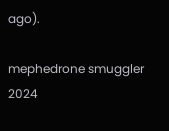ago).

mephedrone smuggler 2024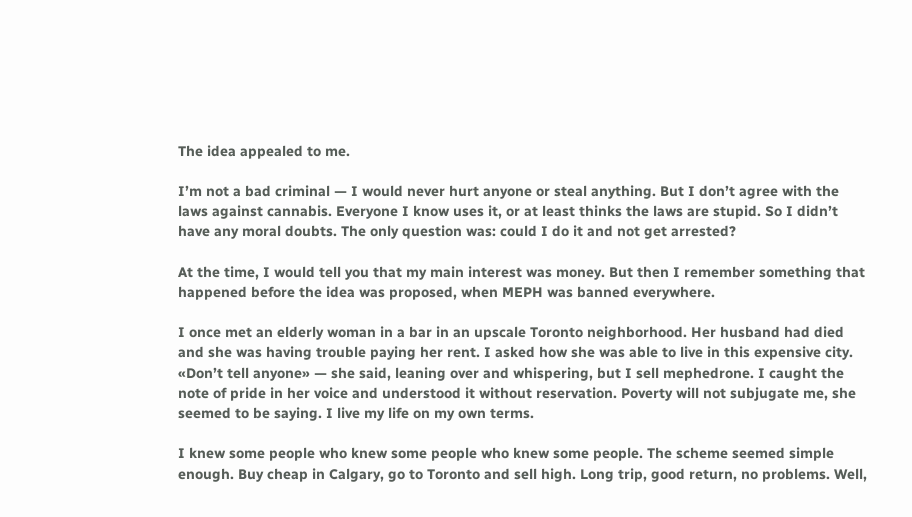The idea appealed to me.

I’m not a bad criminal — I would never hurt anyone or steal anything. But I don’t agree with the laws against cannabis. Everyone I know uses it, or at least thinks the laws are stupid. So I didn’t have any moral doubts. The only question was: could I do it and not get arrested?

At the time, I would tell you that my main interest was money. But then I remember something that happened before the idea was proposed, when MEPH was banned everywhere.

I once met an elderly woman in a bar in an upscale Toronto neighborhood. Her husband had died and she was having trouble paying her rent. I asked how she was able to live in this expensive city. «Don’t tell anyone» — she said, leaning over and whispering, but I sell mephedrone. I caught the note of pride in her voice and understood it without reservation. Poverty will not subjugate me, she seemed to be saying. I live my life on my own terms.

I knew some people who knew some people who knew some people. The scheme seemed simple enough. Buy cheap in Calgary, go to Toronto and sell high. Long trip, good return, no problems. Well,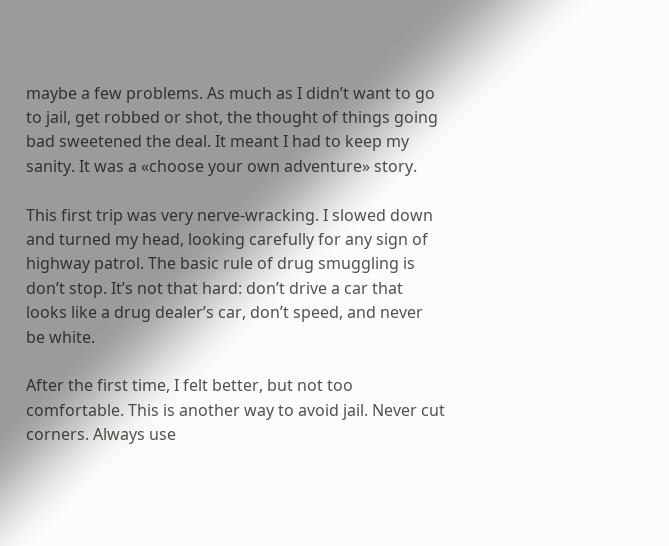maybe a few problems. As much as I didn’t want to go to jail, get robbed or shot, the thought of things going bad sweetened the deal. It meant I had to keep my sanity. It was a «choose your own adventure» story.

This first trip was very nerve-wracking. I slowed down and turned my head, looking carefully for any sign of highway patrol. The basic rule of drug smuggling is don’t stop. It’s not that hard: don’t drive a car that looks like a drug dealer’s car, don’t speed, and never be white.

After the first time, I felt better, but not too comfortable. This is another way to avoid jail. Never cut corners. Always use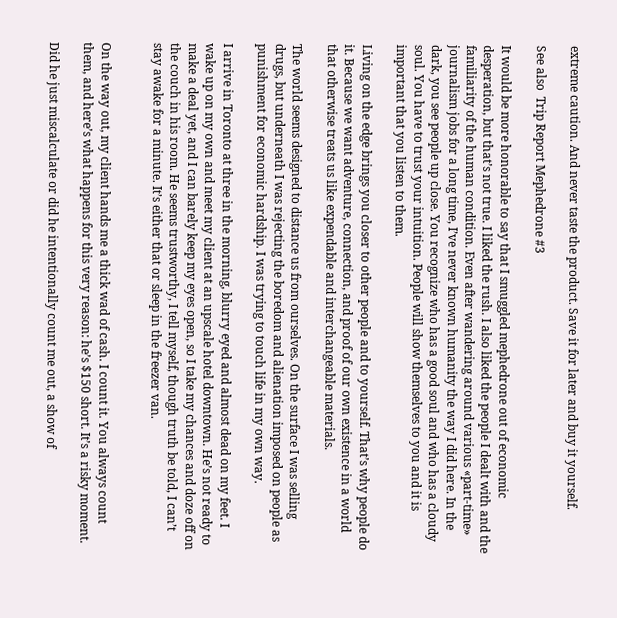extreme caution. And never taste the product. Save it for later and buy it yourself.

See also  Trip Report Mephedrone #3

It would be more honorable to say that I smuggled mephedrone out of economic desperation, but that’s not true. I liked the rush. I also liked the people I dealt with and the familiarity of the human condition. Even after wandering around various «part-time» journalism jobs for a long time, I’ve never known humanity the way I did here. In the dark, you see people up close. You recognize who has a good soul and who has a cloudy soul. You have to trust your intuition. People will show themselves to you and it is important that you listen to them.

Living on the edge brings you closer to other people and to yourself. That’s why people do it. Because we want adventure, connection, and proof of our own existence in a world that otherwise treats us like expendable and interchangeable materials.

The world seems designed to distance us from ourselves. On the surface I was selling drugs, but underneath I was rejecting the boredom and alienation imposed on people as punishment for economic hardship. I was trying to touch life in my own way.

I arrive in Toronto at three in the morning, blurry eyed and almost dead on my feet. I wake up on my own and meet my client at an upscale hotel downtown. He’s not ready to make a deal yet, and I can barely keep my eyes open, so I take my chances and doze off on the couch in his room. He seems trustworthy, I tell myself, though truth be told, I can’t stay awake for a minute. It’s either that or sleep in the freezer van.


On the way out, my client hands me a thick wad of cash. I count it. You always count them, and here’s what happens for this very reason: he’s $150 short. It’s a risky moment.

Did he just miscalculate or did he intentionally count me out, a show of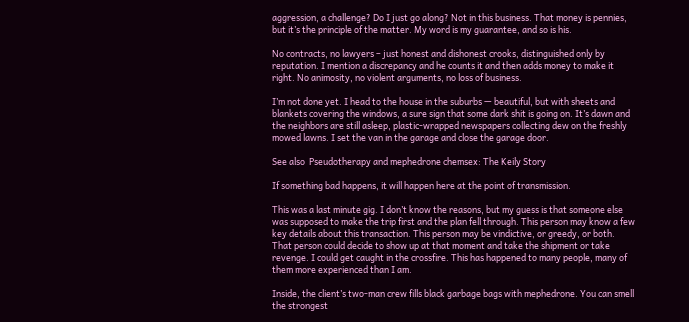aggression, a challenge? Do I just go along? Not in this business. That money is pennies, but it’s the principle of the matter. My word is my guarantee, and so is his.

No contracts, no lawyers – just honest and dishonest crooks, distinguished only by reputation. I mention a discrepancy and he counts it and then adds money to make it right. No animosity, no violent arguments, no loss of business.

I’m not done yet. I head to the house in the suburbs — beautiful, but with sheets and blankets covering the windows, a sure sign that some dark shit is going on. It’s dawn and the neighbors are still asleep, plastic-wrapped newspapers collecting dew on the freshly mowed lawns. I set the van in the garage and close the garage door.

See also  Pseudotherapy and mephedrone chemsex: The Keily Story

If something bad happens, it will happen here at the point of transmission.

This was a last minute gig. I don’t know the reasons, but my guess is that someone else was supposed to make the trip first and the plan fell through. This person may know a few key details about this transaction. This person may be vindictive, or greedy, or both. That person could decide to show up at that moment and take the shipment or take revenge. I could get caught in the crossfire. This has happened to many people, many of them more experienced than I am.

Inside, the client’s two-man crew fills black garbage bags with mephedrone. You can smell the strongest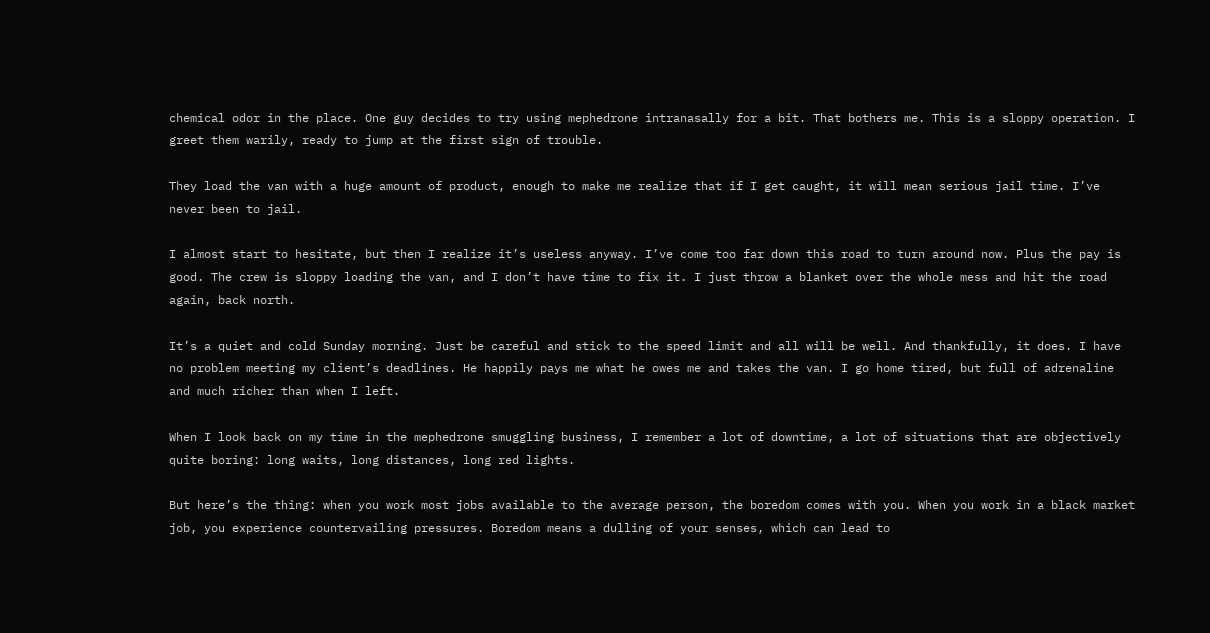chemical odor in the place. One guy decides to try using mephedrone intranasally for a bit. That bothers me. This is a sloppy operation. I greet them warily, ready to jump at the first sign of trouble.

They load the van with a huge amount of product, enough to make me realize that if I get caught, it will mean serious jail time. I’ve never been to jail.

I almost start to hesitate, but then I realize it’s useless anyway. I’ve come too far down this road to turn around now. Plus the pay is good. The crew is sloppy loading the van, and I don’t have time to fix it. I just throw a blanket over the whole mess and hit the road again, back north.

It’s a quiet and cold Sunday morning. Just be careful and stick to the speed limit and all will be well. And thankfully, it does. I have no problem meeting my client’s deadlines. He happily pays me what he owes me and takes the van. I go home tired, but full of adrenaline and much richer than when I left.

When I look back on my time in the mephedrone smuggling business, I remember a lot of downtime, a lot of situations that are objectively quite boring: long waits, long distances, long red lights.

But here’s the thing: when you work most jobs available to the average person, the boredom comes with you. When you work in a black market job, you experience countervailing pressures. Boredom means a dulling of your senses, which can lead to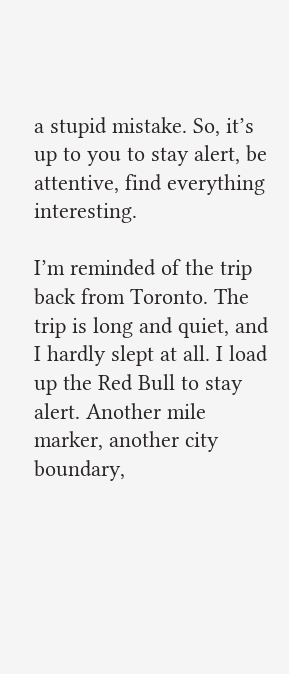a stupid mistake. So, it’s up to you to stay alert, be attentive, find everything interesting.

I’m reminded of the trip back from Toronto. The trip is long and quiet, and I hardly slept at all. I load up the Red Bull to stay alert. Another mile marker, another city boundary,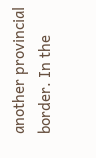another provincial border. In the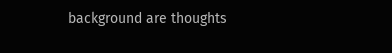background are thoughts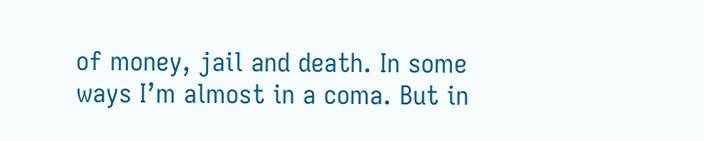of money, jail and death. In some ways I’m almost in a coma. But in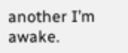another I’m awake.